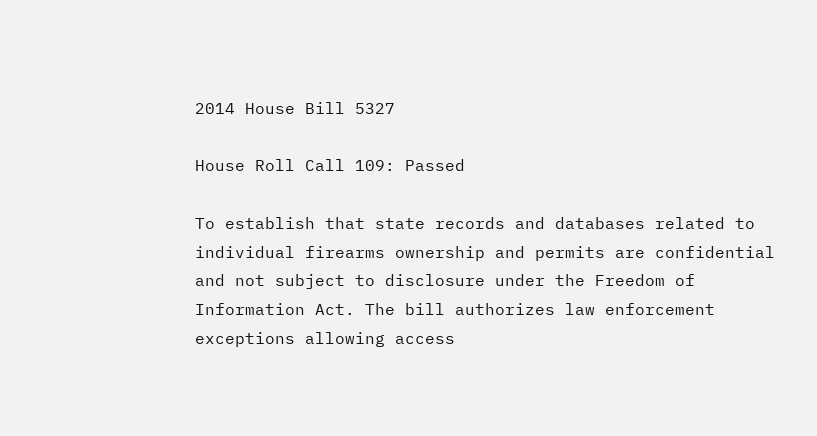2014 House Bill 5327

House Roll Call 109: Passed

To establish that state records and databases related to individual firearms ownership and permits are confidential and not subject to disclosure under the Freedom of Information Act. The bill authorizes law enforcement exceptions allowing access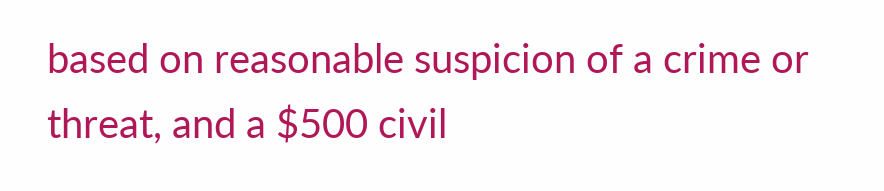based on reasonable suspicion of a crime or threat, and a $500 civil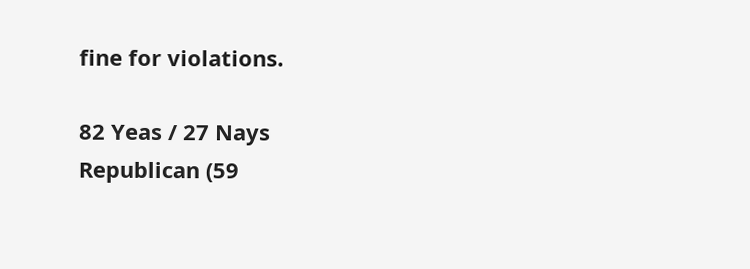fine for violations.

82 Yeas / 27 Nays
Republican (59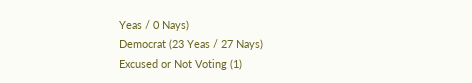Yeas / 0 Nays)
Democrat (23 Yeas / 27 Nays)
Excused or Not Voting (1)